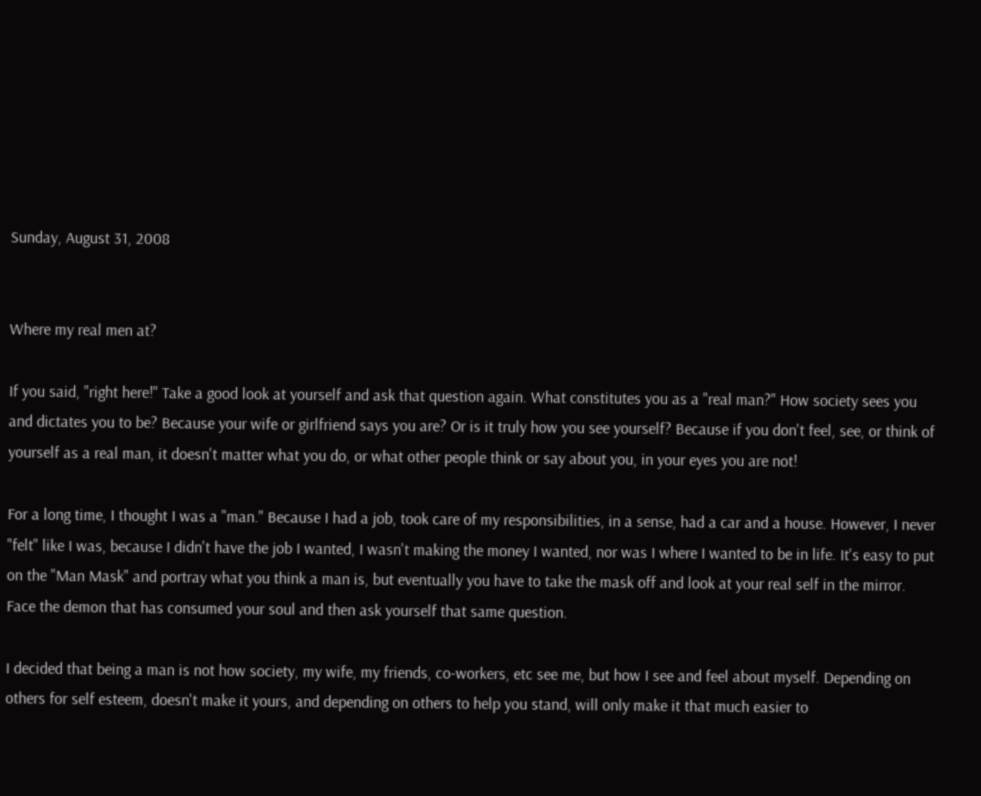Sunday, August 31, 2008


Where my real men at?

If you said, "right here!" Take a good look at yourself and ask that question again. What constitutes you as a "real man?" How society sees you and dictates you to be? Because your wife or girlfriend says you are? Or is it truly how you see yourself? Because if you don't feel, see, or think of yourself as a real man, it doesn't matter what you do, or what other people think or say about you, in your eyes you are not!

For a long time, I thought I was a "man." Because I had a job, took care of my responsibilities, in a sense, had a car and a house. However, I never "felt" like I was, because I didn't have the job I wanted, I wasn't making the money I wanted, nor was I where I wanted to be in life. It's easy to put on the "Man Mask" and portray what you think a man is, but eventually you have to take the mask off and look at your real self in the mirror. Face the demon that has consumed your soul and then ask yourself that same question.

I decided that being a man is not how society, my wife, my friends, co-workers, etc see me, but how I see and feel about myself. Depending on others for self esteem, doesn't make it yours, and depending on others to help you stand, will only make it that much easier to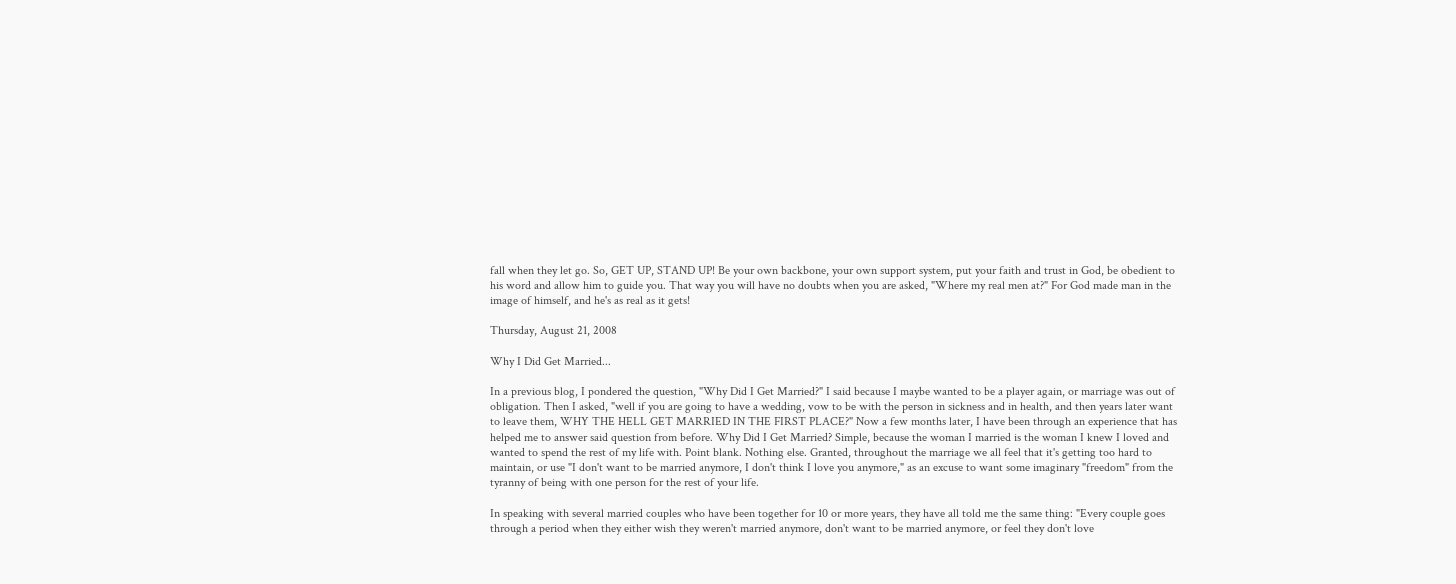fall when they let go. So, GET UP, STAND UP! Be your own backbone, your own support system, put your faith and trust in God, be obedient to his word and allow him to guide you. That way you will have no doubts when you are asked, "Where my real men at?" For God made man in the image of himself, and he's as real as it gets!

Thursday, August 21, 2008

Why I Did Get Married...

In a previous blog, I pondered the question, "Why Did I Get Married?" I said because I maybe wanted to be a player again, or marriage was out of obligation. Then I asked, "well if you are going to have a wedding, vow to be with the person in sickness and in health, and then years later want to leave them, WHY THE HELL GET MARRIED IN THE FIRST PLACE?" Now a few months later, I have been through an experience that has helped me to answer said question from before. Why Did I Get Married? Simple, because the woman I married is the woman I knew I loved and wanted to spend the rest of my life with. Point blank. Nothing else. Granted, throughout the marriage we all feel that it's getting too hard to maintain, or use "I don't want to be married anymore, I don't think I love you anymore," as an excuse to want some imaginary "freedom" from the tyranny of being with one person for the rest of your life.

In speaking with several married couples who have been together for 10 or more years, they have all told me the same thing: "Every couple goes through a period when they either wish they weren't married anymore, don't want to be married anymore, or feel they don't love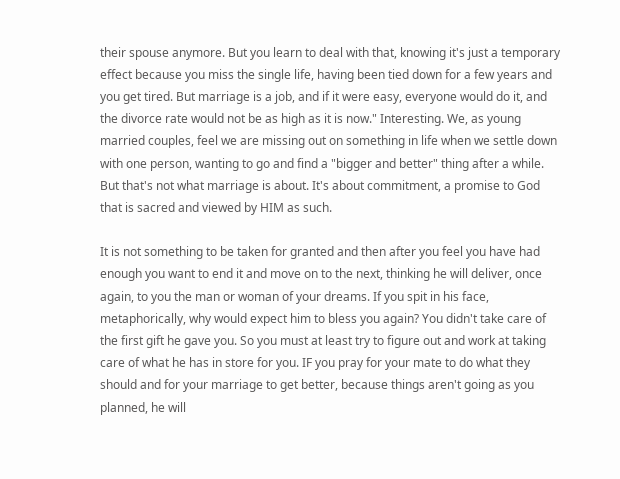their spouse anymore. But you learn to deal with that, knowing it's just a temporary effect because you miss the single life, having been tied down for a few years and you get tired. But marriage is a job, and if it were easy, everyone would do it, and the divorce rate would not be as high as it is now." Interesting. We, as young married couples, feel we are missing out on something in life when we settle down with one person, wanting to go and find a "bigger and better" thing after a while. But that's not what marriage is about. It's about commitment, a promise to God that is sacred and viewed by HIM as such.

It is not something to be taken for granted and then after you feel you have had enough you want to end it and move on to the next, thinking he will deliver, once again, to you the man or woman of your dreams. If you spit in his face, metaphorically, why would expect him to bless you again? You didn't take care of the first gift he gave you. So you must at least try to figure out and work at taking care of what he has in store for you. IF you pray for your mate to do what they should and for your marriage to get better, because things aren't going as you planned, he will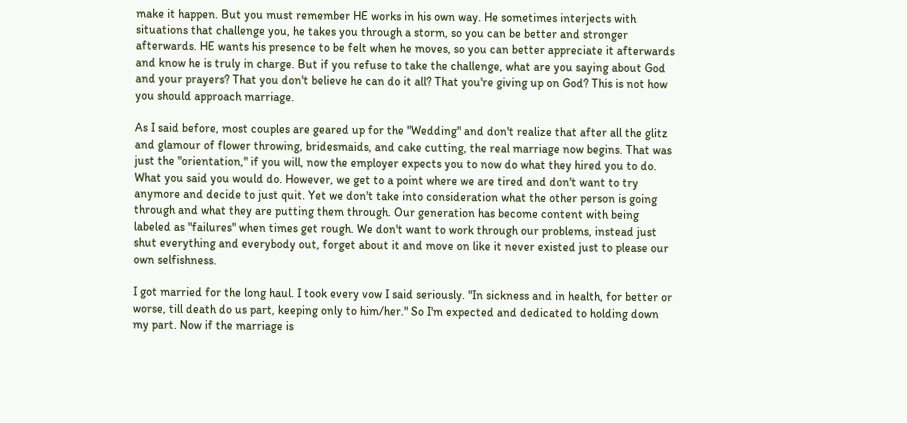make it happen. But you must remember HE works in his own way. He sometimes interjects with situations that challenge you, he takes you through a storm, so you can be better and stronger afterwards. HE wants his presence to be felt when he moves, so you can better appreciate it afterwards and know he is truly in charge. But if you refuse to take the challenge, what are you saying about God and your prayers? That you don't believe he can do it all? That you're giving up on God? This is not how you should approach marriage.

As I said before, most couples are geared up for the "Wedding" and don't realize that after all the glitz and glamour of flower throwing, bridesmaids, and cake cutting, the real marriage now begins. That was just the "orientation," if you will, now the employer expects you to now do what they hired you to do. What you said you would do. However, we get to a point where we are tired and don't want to try anymore and decide to just quit. Yet we don't take into consideration what the other person is going through and what they are putting them through. Our generation has become content with being labeled as "failures" when times get rough. We don't want to work through our problems, instead just shut everything and everybody out, forget about it and move on like it never existed just to please our own selfishness.

I got married for the long haul. I took every vow I said seriously. "In sickness and in health, for better or worse, till death do us part, keeping only to him/her." So I'm expected and dedicated to holding down my part. Now if the marriage is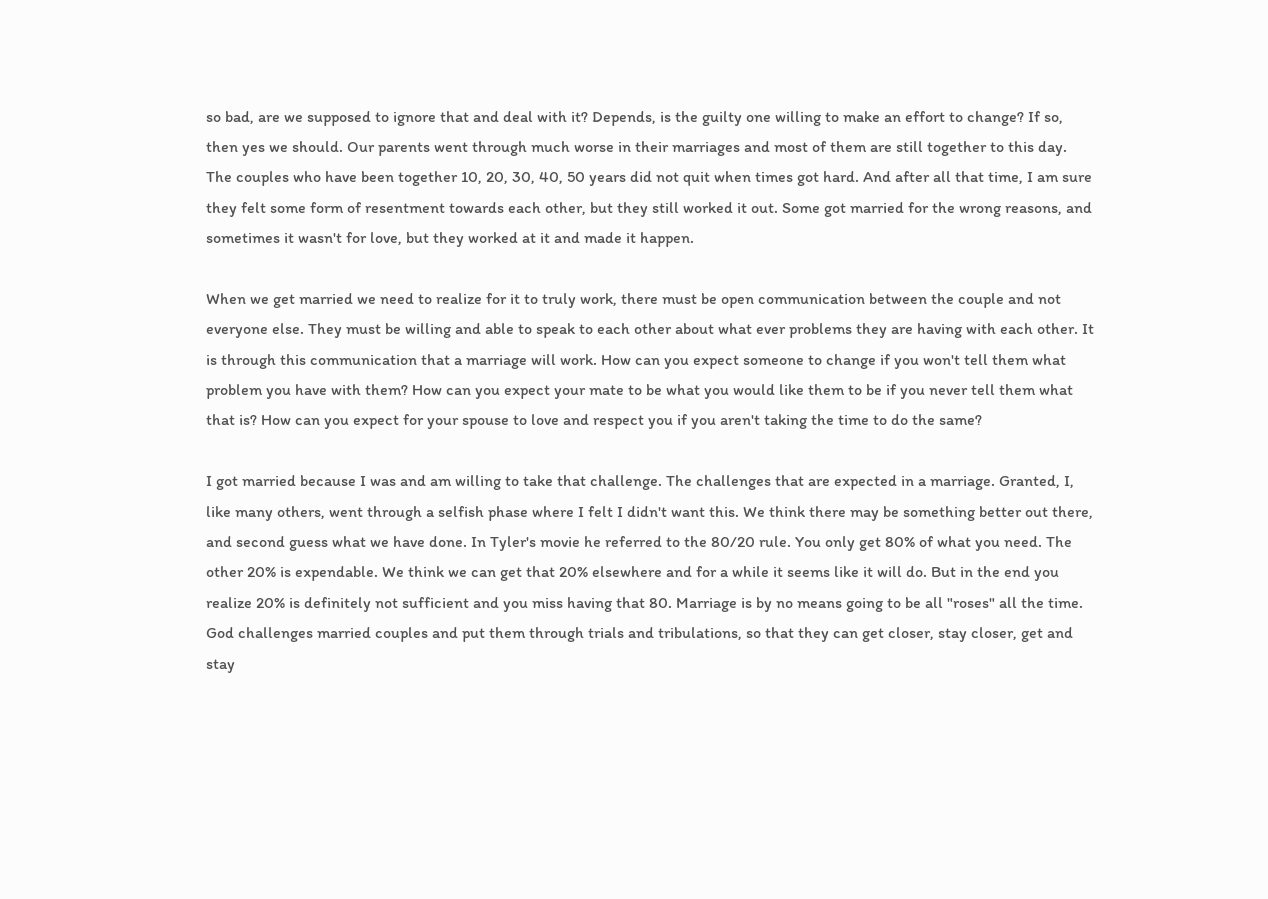so bad, are we supposed to ignore that and deal with it? Depends, is the guilty one willing to make an effort to change? If so, then yes we should. Our parents went through much worse in their marriages and most of them are still together to this day. The couples who have been together 10, 20, 30, 40, 50 years did not quit when times got hard. And after all that time, I am sure they felt some form of resentment towards each other, but they still worked it out. Some got married for the wrong reasons, and sometimes it wasn't for love, but they worked at it and made it happen.

When we get married we need to realize for it to truly work, there must be open communication between the couple and not everyone else. They must be willing and able to speak to each other about what ever problems they are having with each other. It is through this communication that a marriage will work. How can you expect someone to change if you won't tell them what problem you have with them? How can you expect your mate to be what you would like them to be if you never tell them what that is? How can you expect for your spouse to love and respect you if you aren't taking the time to do the same?

I got married because I was and am willing to take that challenge. The challenges that are expected in a marriage. Granted, I, like many others, went through a selfish phase where I felt I didn't want this. We think there may be something better out there, and second guess what we have done. In Tyler's movie he referred to the 80/20 rule. You only get 80% of what you need. The other 20% is expendable. We think we can get that 20% elsewhere and for a while it seems like it will do. But in the end you realize 20% is definitely not sufficient and you miss having that 80. Marriage is by no means going to be all "roses" all the time. God challenges married couples and put them through trials and tribulations, so that they can get closer, stay closer, get and stay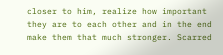closer to him, realize how important they are to each other and in the end make them that much stronger. Scarred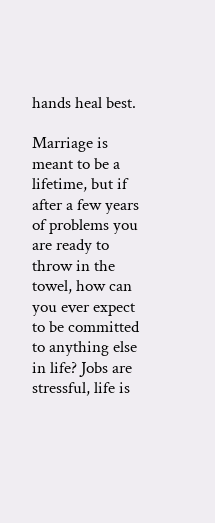hands heal best.

Marriage is meant to be a lifetime, but if after a few years of problems you are ready to throw in the towel, how can you ever expect to be committed to anything else in life? Jobs are stressful, life is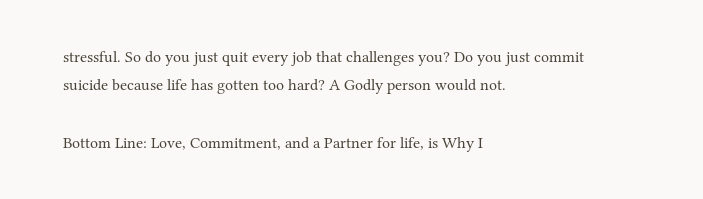stressful. So do you just quit every job that challenges you? Do you just commit suicide because life has gotten too hard? A Godly person would not.

Bottom Line: Love, Commitment, and a Partner for life, is Why I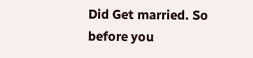Did Get married. So before you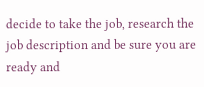decide to take the job, research the job description and be sure you are ready and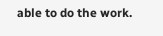able to do the work.